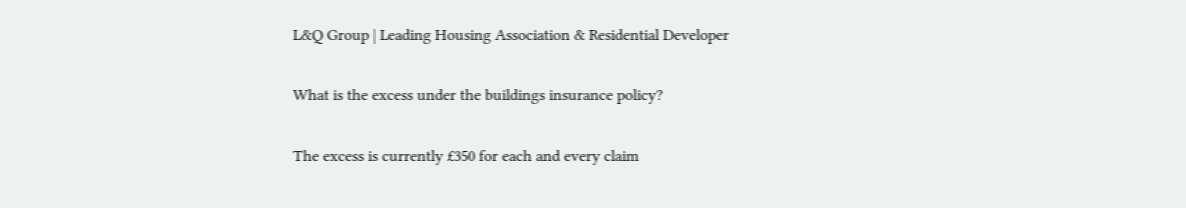L&Q Group | Leading Housing Association & Residential Developer

What is the excess under the buildings insurance policy?

The excess is currently £350 for each and every claim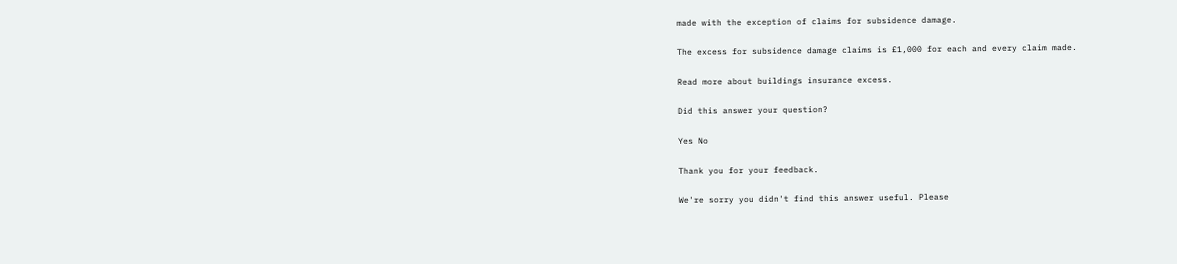made with the exception of claims for subsidence damage.

The excess for subsidence damage claims is £1,000 for each and every claim made.

Read more about buildings insurance excess.

Did this answer your question?

Yes No

Thank you for your feedback.

We're sorry you didn't find this answer useful. Please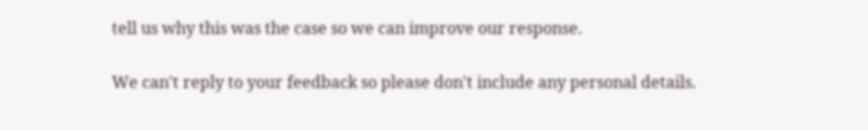tell us why this was the case so we can improve our response.

We can't reply to your feedback so please don't include any personal details.